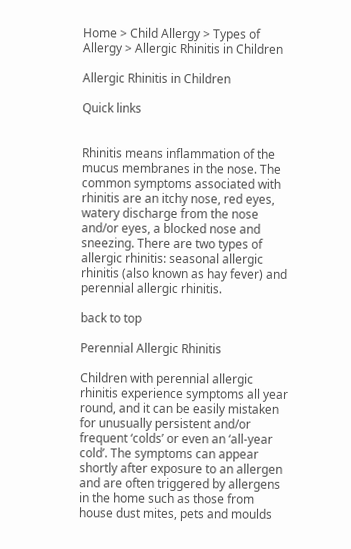Home > Child Allergy > Types of Allergy > Allergic Rhinitis in Children

Allergic Rhinitis in Children

Quick links


Rhinitis means inflammation of the mucus membranes in the nose. The common symptoms associated with rhinitis are an itchy nose, red eyes, watery discharge from the nose and/or eyes, a blocked nose and sneezing. There are two types of allergic rhinitis: seasonal allergic rhinitis (also known as hay fever) and perennial allergic rhinitis.

back to top

Perennial Allergic Rhinitis

Children with perennial allergic rhinitis experience symptoms all year round, and it can be easily mistaken for unusually persistent and/or frequent ‘colds’ or even an ‘all-year cold’. The symptoms can appear shortly after exposure to an allergen and are often triggered by allergens in the home such as those from house dust mites, pets and moulds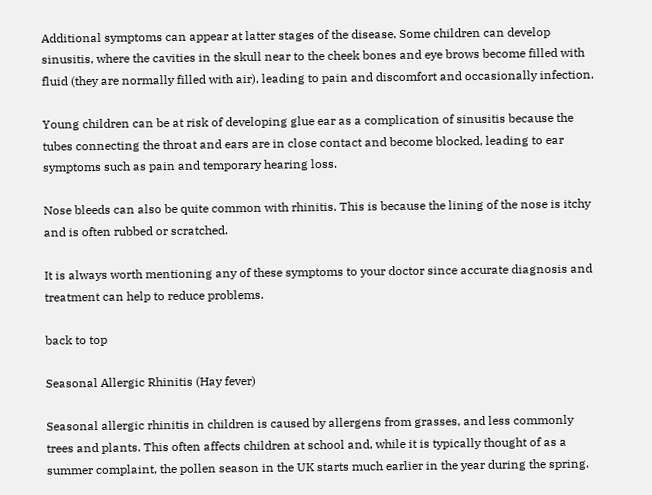Additional symptoms can appear at latter stages of the disease. Some children can develop sinusitis, where the cavities in the skull near to the cheek bones and eye brows become filled with fluid (they are normally filled with air), leading to pain and discomfort and occasionally infection.

Young children can be at risk of developing glue ear as a complication of sinusitis because the tubes connecting the throat and ears are in close contact and become blocked, leading to ear symptoms such as pain and temporary hearing loss.

Nose bleeds can also be quite common with rhinitis. This is because the lining of the nose is itchy and is often rubbed or scratched.

It is always worth mentioning any of these symptoms to your doctor since accurate diagnosis and treatment can help to reduce problems.

back to top

Seasonal Allergic Rhinitis (Hay fever)

Seasonal allergic rhinitis in children is caused by allergens from grasses, and less commonly trees and plants. This often affects children at school and, while it is typically thought of as a summer complaint, the pollen season in the UK starts much earlier in the year during the spring.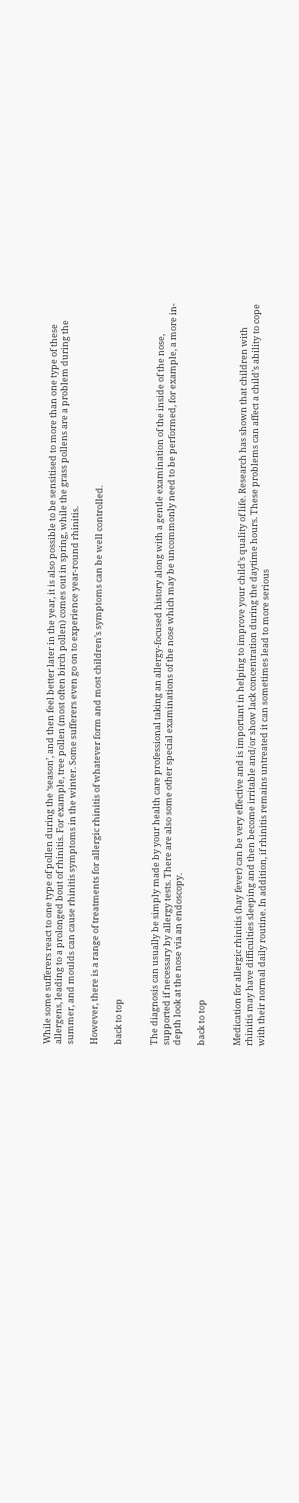While some sufferers react to one type of pollen during the ‘season’, and then feel better later in the year, it is also possible to be sensitised to more than one type of these allergens, leading to a prolonged bout of rhinitis. For example, tree pollen (most often birch pollen) comes out in spring, while the grass pollens are a problem during the summer, and moulds can cause rhinitis symptoms in the winter. Some sufferers even go on to experience year-round rhinitis.

However, there is a range of treatments for allergic rhinitis of whatever form and most children’s symptoms can be well controlled.

back to top


The diagnosis can usually be simply made by your health care professional taking an allergy-focused history along with a gentle examination of the inside of the nose, supported if necessary by allergy tests. There are also some other special examinations of the nose which may be uncommonly need to be performed, for example, a more in-depth look at the nose via an endoscopy.

back to top


Medication for allergic rhinitis (hay fever) can be very effective and is important in helping to improve your child’s quality of life. Research has shown that children with rhinitis may have difficulties sleeping and then become irritable and/or show lack concentration during the daytime hours. These problems can affect a child’s ability to cope with their normal daily routine. In addition, if rhinitis remains untreated it can sometimes lead to more serious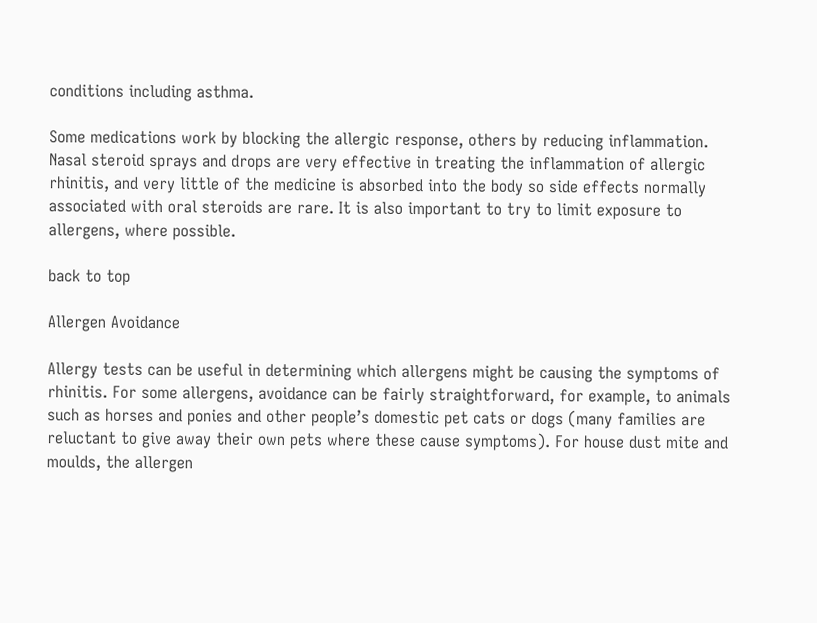conditions including asthma.

Some medications work by blocking the allergic response, others by reducing inflammation. Nasal steroid sprays and drops are very effective in treating the inflammation of allergic rhinitis, and very little of the medicine is absorbed into the body so side effects normally associated with oral steroids are rare. It is also important to try to limit exposure to allergens, where possible.

back to top

Allergen Avoidance

Allergy tests can be useful in determining which allergens might be causing the symptoms of rhinitis. For some allergens, avoidance can be fairly straightforward, for example, to animals such as horses and ponies and other people’s domestic pet cats or dogs (many families are reluctant to give away their own pets where these cause symptoms). For house dust mite and moulds, the allergen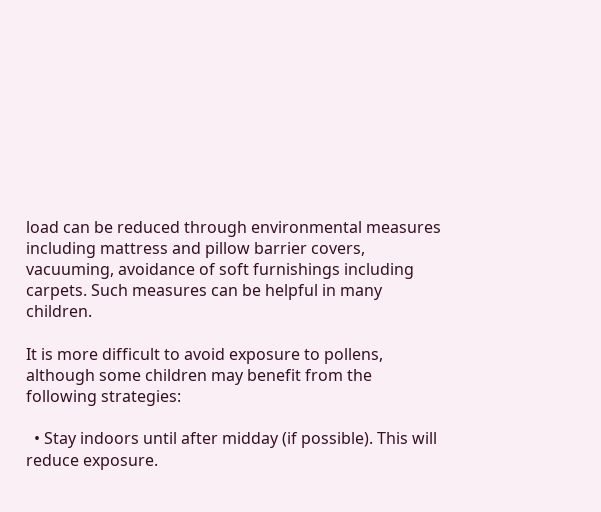load can be reduced through environmental measures including mattress and pillow barrier covers, vacuuming, avoidance of soft furnishings including carpets. Such measures can be helpful in many children.

It is more difficult to avoid exposure to pollens, although some children may benefit from the following strategies:

  • Stay indoors until after midday (if possible). This will reduce exposure.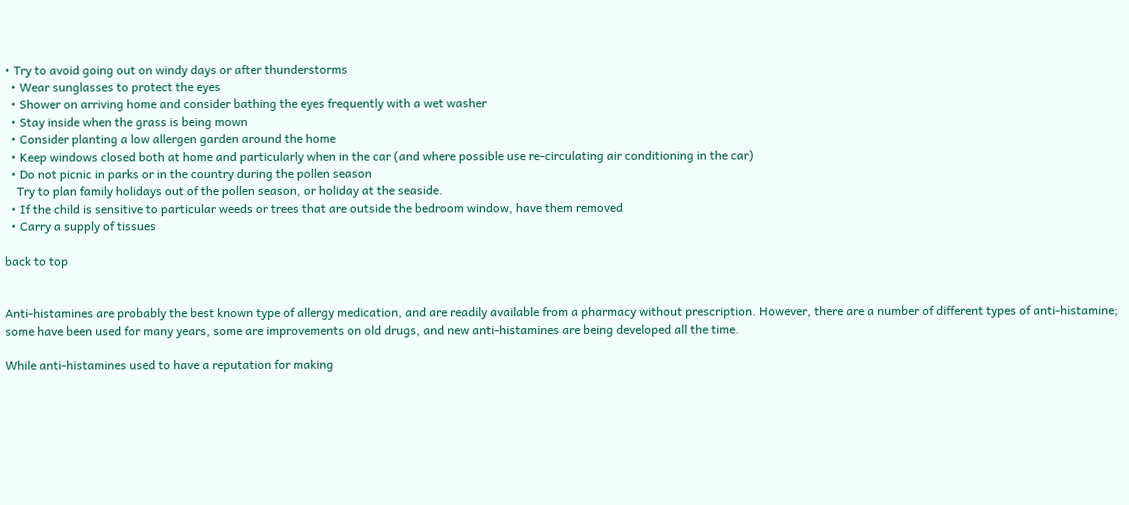• Try to avoid going out on windy days or after thunderstorms
  • Wear sunglasses to protect the eyes
  • Shower on arriving home and consider bathing the eyes frequently with a wet washer
  • Stay inside when the grass is being mown
  • Consider planting a low allergen garden around the home
  • Keep windows closed both at home and particularly when in the car (and where possible use re-circulating air conditioning in the car)
  • Do not picnic in parks or in the country during the pollen season
    Try to plan family holidays out of the pollen season, or holiday at the seaside.
  • If the child is sensitive to particular weeds or trees that are outside the bedroom window, have them removed
  • Carry a supply of tissues

back to top


Anti-histamines are probably the best known type of allergy medication, and are readily available from a pharmacy without prescription. However, there are a number of different types of anti-histamine; some have been used for many years, some are improvements on old drugs, and new anti-histamines are being developed all the time.

While anti-histamines used to have a reputation for making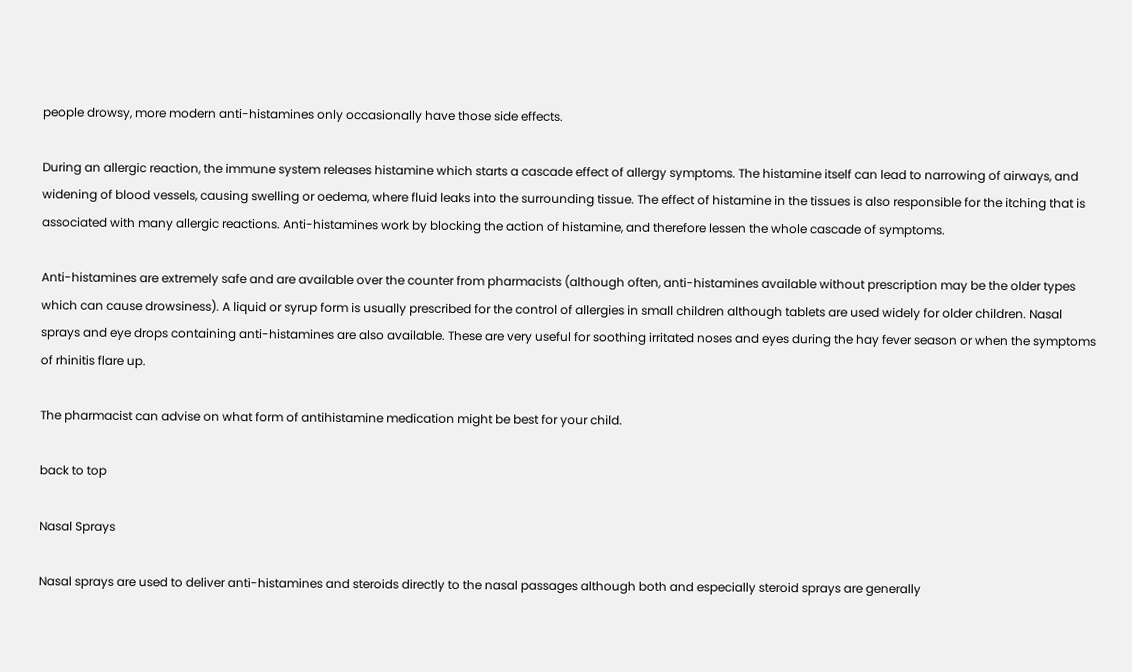people drowsy, more modern anti-histamines only occasionally have those side effects.

During an allergic reaction, the immune system releases histamine which starts a cascade effect of allergy symptoms. The histamine itself can lead to narrowing of airways, and widening of blood vessels, causing swelling or oedema, where fluid leaks into the surrounding tissue. The effect of histamine in the tissues is also responsible for the itching that is associated with many allergic reactions. Anti-histamines work by blocking the action of histamine, and therefore lessen the whole cascade of symptoms.

Anti-histamines are extremely safe and are available over the counter from pharmacists (although often, anti-histamines available without prescription may be the older types which can cause drowsiness). A liquid or syrup form is usually prescribed for the control of allergies in small children although tablets are used widely for older children. Nasal sprays and eye drops containing anti-histamines are also available. These are very useful for soothing irritated noses and eyes during the hay fever season or when the symptoms of rhinitis flare up.

The pharmacist can advise on what form of antihistamine medication might be best for your child.

back to top

Nasal Sprays

Nasal sprays are used to deliver anti-histamines and steroids directly to the nasal passages although both and especially steroid sprays are generally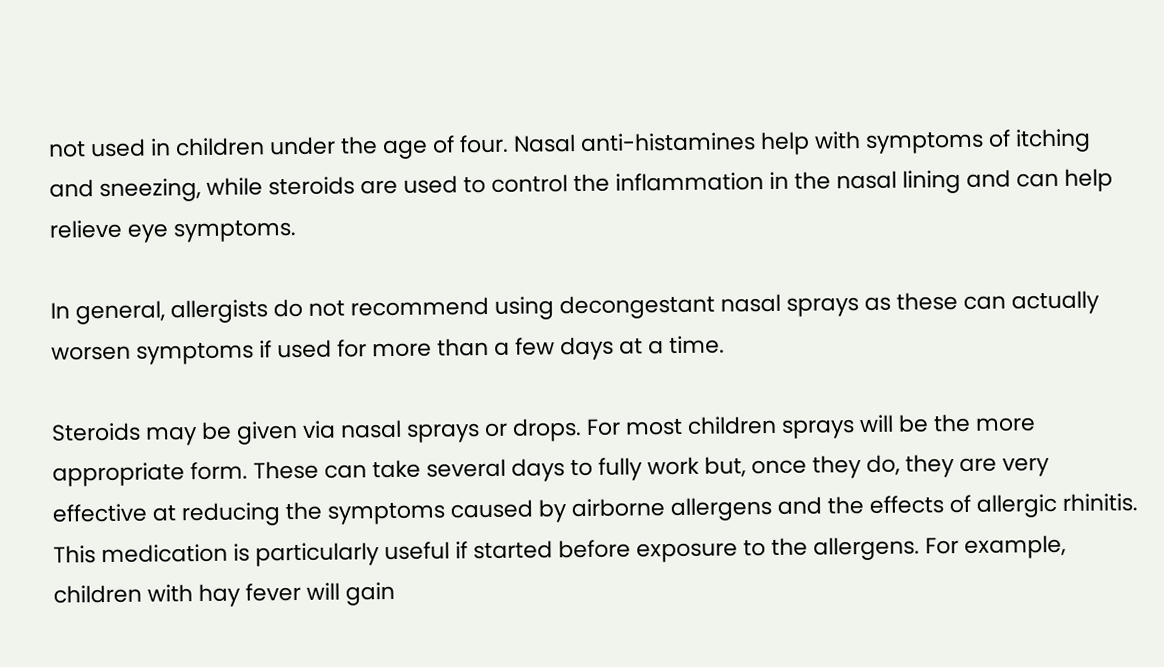not used in children under the age of four. Nasal anti-histamines help with symptoms of itching and sneezing, while steroids are used to control the inflammation in the nasal lining and can help relieve eye symptoms.

In general, allergists do not recommend using decongestant nasal sprays as these can actually worsen symptoms if used for more than a few days at a time.

Steroids may be given via nasal sprays or drops. For most children sprays will be the more appropriate form. These can take several days to fully work but, once they do, they are very effective at reducing the symptoms caused by airborne allergens and the effects of allergic rhinitis. This medication is particularly useful if started before exposure to the allergens. For example, children with hay fever will gain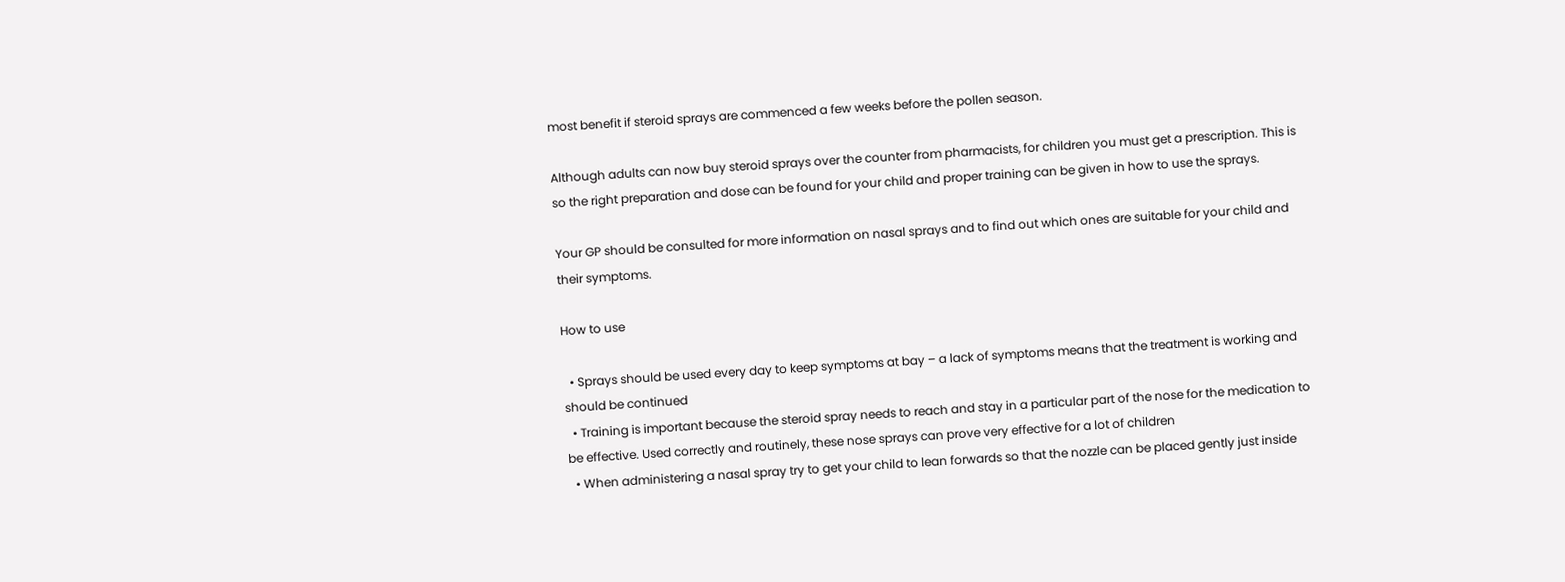most benefit if steroid sprays are commenced a few weeks before the pollen season.

Although adults can now buy steroid sprays over the counter from pharmacists, for children you must get a prescription. This is so the right preparation and dose can be found for your child and proper training can be given in how to use the sprays.

Your GP should be consulted for more information on nasal sprays and to find out which ones are suitable for your child and their symptoms.

How to use

  • Sprays should be used every day to keep symptoms at bay – a lack of symptoms means that the treatment is working and should be continued
  • Training is important because the steroid spray needs to reach and stay in a particular part of the nose for the medication to be effective. Used correctly and routinely, these nose sprays can prove very effective for a lot of children
  • When administering a nasal spray try to get your child to lean forwards so that the nozzle can be placed gently just inside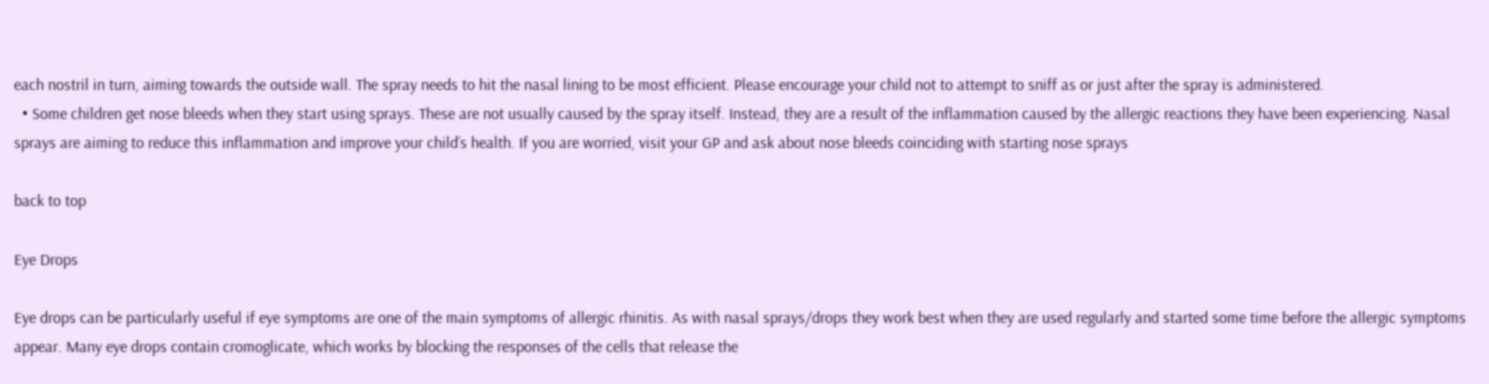each nostril in turn, aiming towards the outside wall. The spray needs to hit the nasal lining to be most efficient. Please encourage your child not to attempt to sniff as or just after the spray is administered.
  • Some children get nose bleeds when they start using sprays. These are not usually caused by the spray itself. Instead, they are a result of the inflammation caused by the allergic reactions they have been experiencing. Nasal sprays are aiming to reduce this inflammation and improve your child’s health. If you are worried, visit your GP and ask about nose bleeds coinciding with starting nose sprays

back to top

Eye Drops

Eye drops can be particularly useful if eye symptoms are one of the main symptoms of allergic rhinitis. As with nasal sprays/drops they work best when they are used regularly and started some time before the allergic symptoms appear. Many eye drops contain cromoglicate, which works by blocking the responses of the cells that release the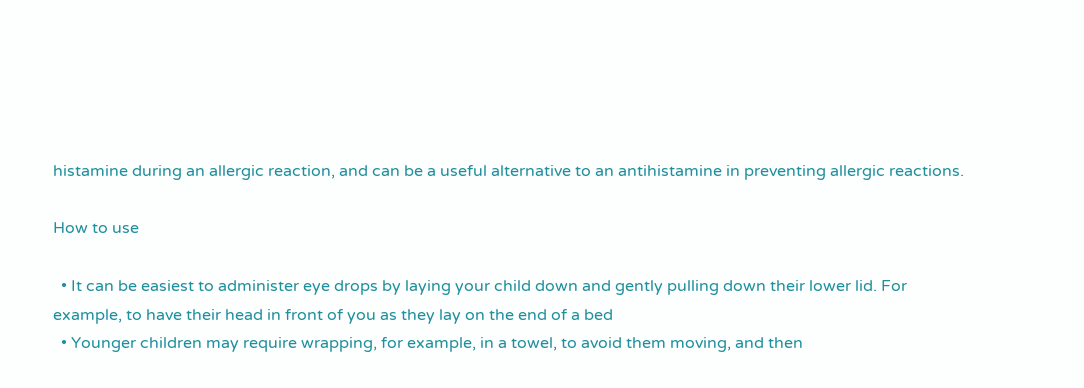histamine during an allergic reaction, and can be a useful alternative to an antihistamine in preventing allergic reactions.

How to use

  • It can be easiest to administer eye drops by laying your child down and gently pulling down their lower lid. For example, to have their head in front of you as they lay on the end of a bed
  • Younger children may require wrapping, for example, in a towel, to avoid them moving, and then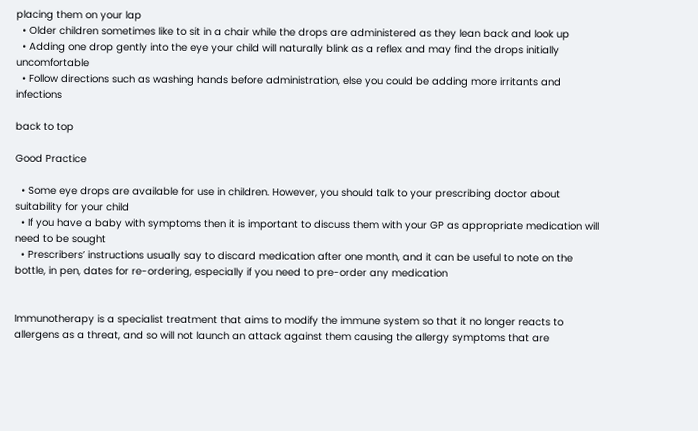placing them on your lap
  • Older children sometimes like to sit in a chair while the drops are administered as they lean back and look up
  • Adding one drop gently into the eye your child will naturally blink as a reflex and may find the drops initially uncomfortable
  • Follow directions such as washing hands before administration, else you could be adding more irritants and infections

back to top

Good Practice

  • Some eye drops are available for use in children. However, you should talk to your prescribing doctor about suitability for your child
  • If you have a baby with symptoms then it is important to discuss them with your GP as appropriate medication will need to be sought
  • Prescribers’ instructions usually say to discard medication after one month, and it can be useful to note on the bottle, in pen, dates for re-ordering, especially if you need to pre-order any medication


Immunotherapy is a specialist treatment that aims to modify the immune system so that it no longer reacts to allergens as a threat, and so will not launch an attack against them causing the allergy symptoms that are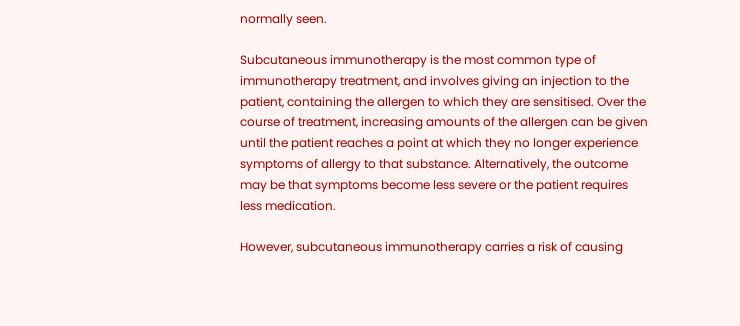normally seen.

Subcutaneous immunotherapy is the most common type of immunotherapy treatment, and involves giving an injection to the patient, containing the allergen to which they are sensitised. Over the course of treatment, increasing amounts of the allergen can be given until the patient reaches a point at which they no longer experience symptoms of allergy to that substance. Alternatively, the outcome may be that symptoms become less severe or the patient requires less medication.

However, subcutaneous immunotherapy carries a risk of causing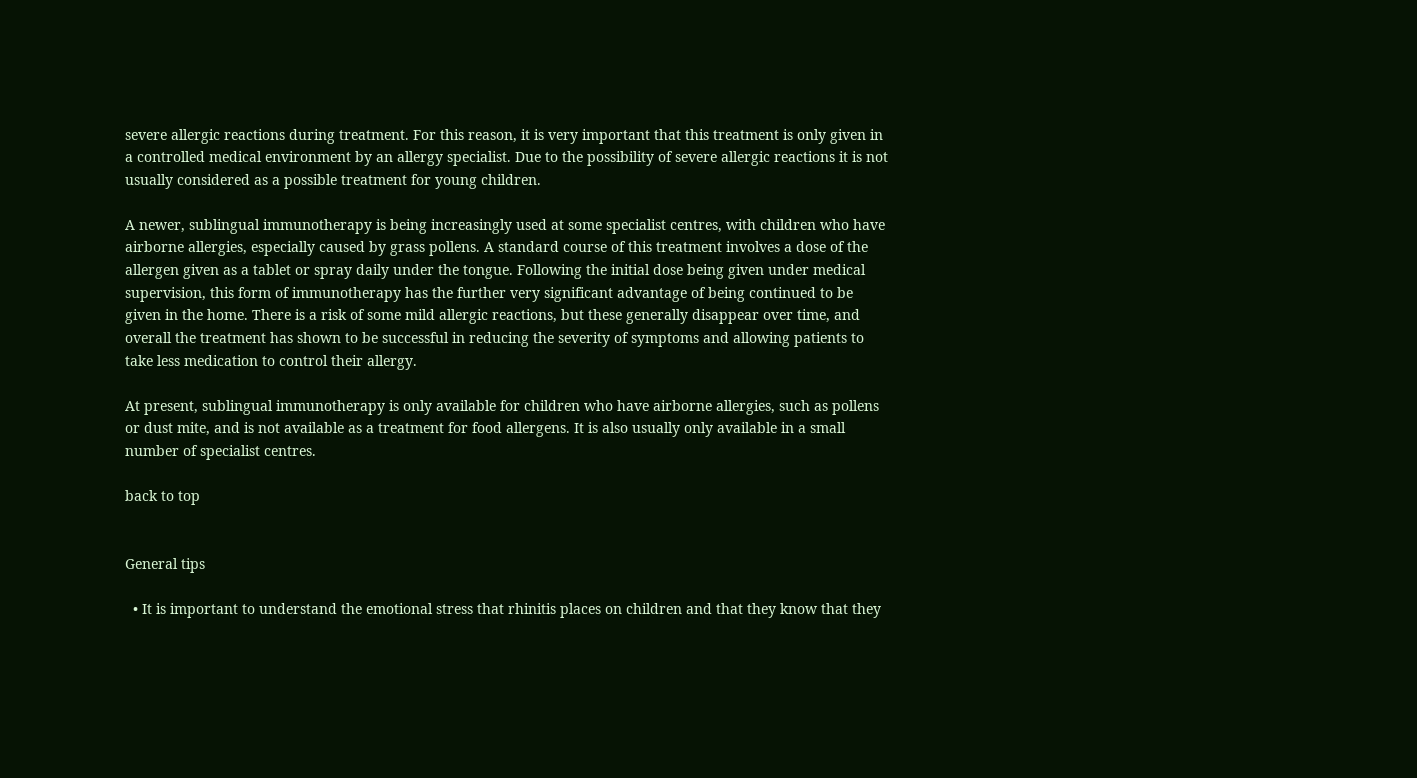severe allergic reactions during treatment. For this reason, it is very important that this treatment is only given in a controlled medical environment by an allergy specialist. Due to the possibility of severe allergic reactions it is not usually considered as a possible treatment for young children.

A newer, sublingual immunotherapy is being increasingly used at some specialist centres, with children who have airborne allergies, especially caused by grass pollens. A standard course of this treatment involves a dose of the allergen given as a tablet or spray daily under the tongue. Following the initial dose being given under medical supervision, this form of immunotherapy has the further very significant advantage of being continued to be given in the home. There is a risk of some mild allergic reactions, but these generally disappear over time, and overall the treatment has shown to be successful in reducing the severity of symptoms and allowing patients to take less medication to control their allergy.

At present, sublingual immunotherapy is only available for children who have airborne allergies, such as pollens or dust mite, and is not available as a treatment for food allergens. It is also usually only available in a small number of specialist centres.

back to top


General tips

  • It is important to understand the emotional stress that rhinitis places on children and that they know that they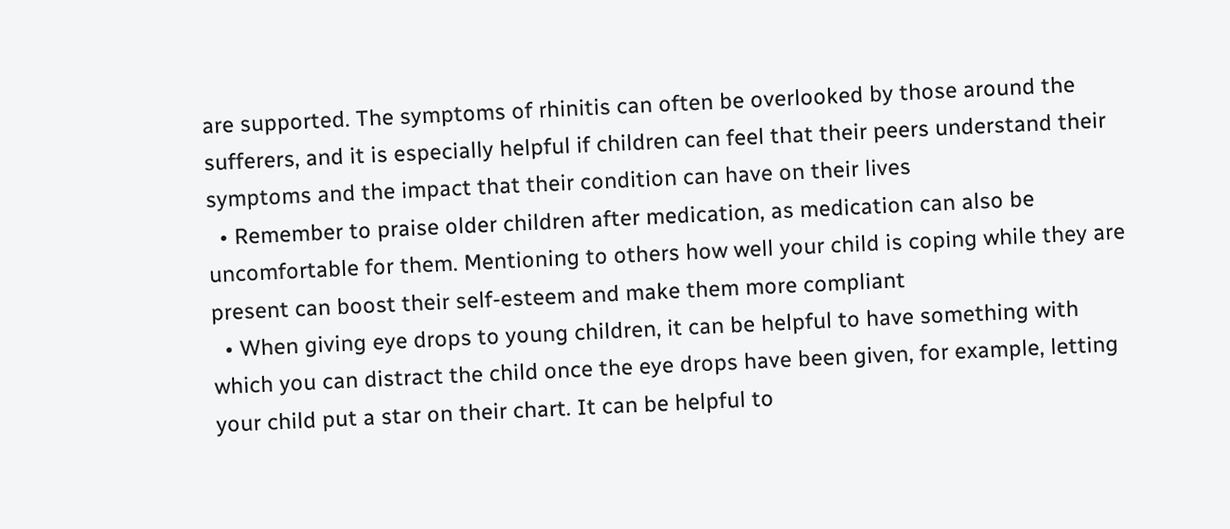are supported. The symptoms of rhinitis can often be overlooked by those around the sufferers, and it is especially helpful if children can feel that their peers understand their symptoms and the impact that their condition can have on their lives
  • Remember to praise older children after medication, as medication can also be uncomfortable for them. Mentioning to others how well your child is coping while they are present can boost their self-esteem and make them more compliant
  • When giving eye drops to young children, it can be helpful to have something with which you can distract the child once the eye drops have been given, for example, letting your child put a star on their chart. It can be helpful to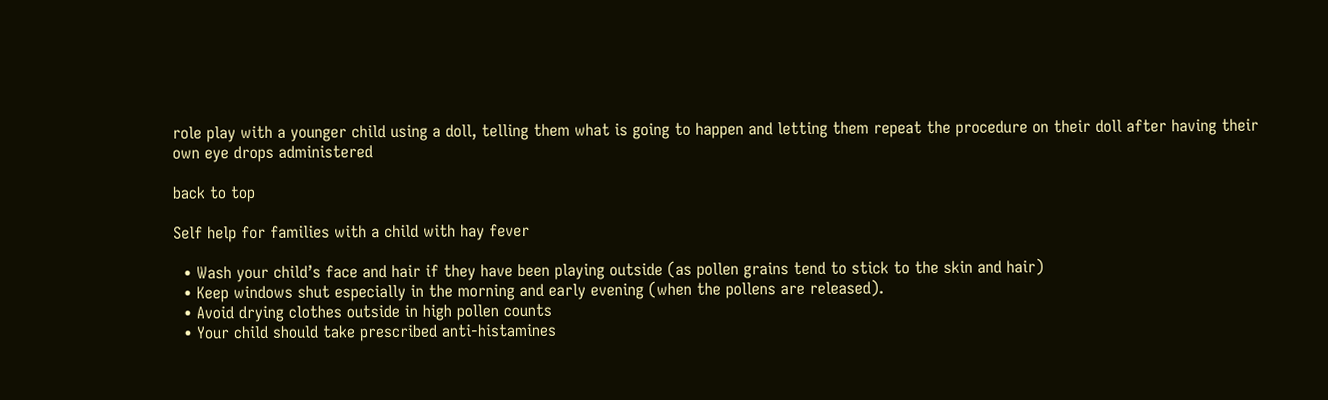role play with a younger child using a doll, telling them what is going to happen and letting them repeat the procedure on their doll after having their own eye drops administered

back to top

Self help for families with a child with hay fever

  • Wash your child’s face and hair if they have been playing outside (as pollen grains tend to stick to the skin and hair)
  • Keep windows shut especially in the morning and early evening (when the pollens are released).
  • Avoid drying clothes outside in high pollen counts
  • Your child should take prescribed anti-histamines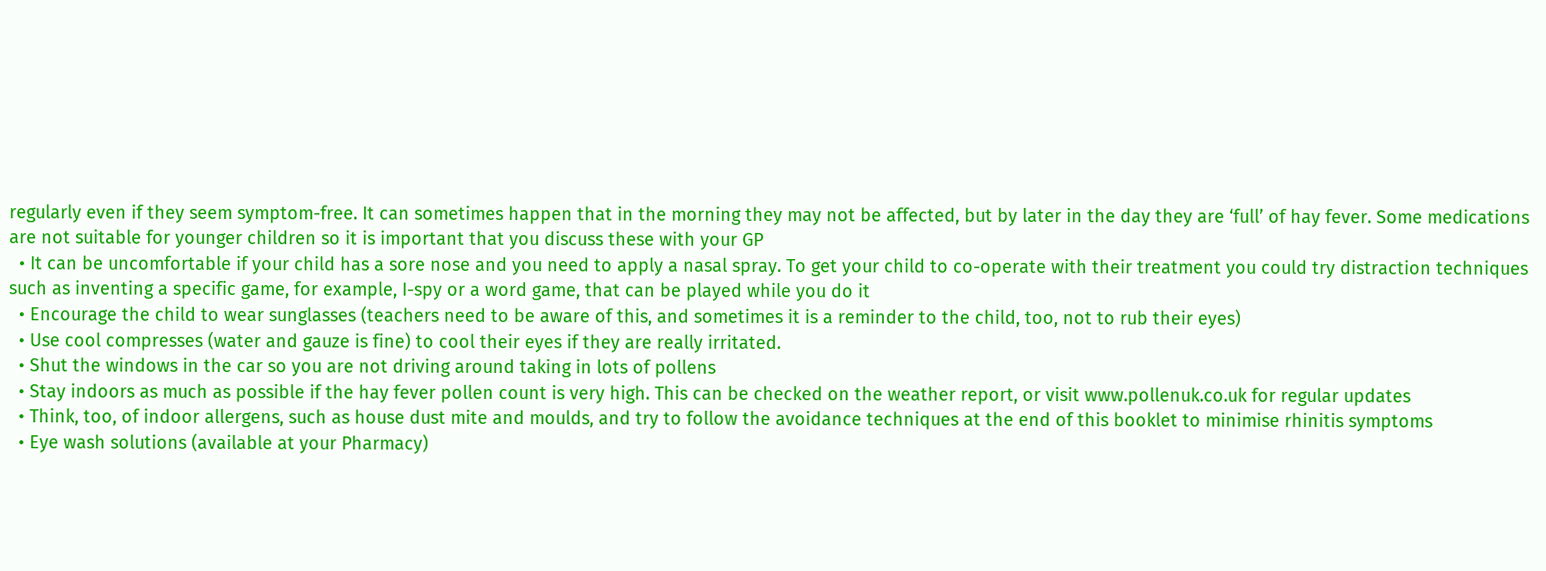regularly even if they seem symptom-free. It can sometimes happen that in the morning they may not be affected, but by later in the day they are ‘full’ of hay fever. Some medications are not suitable for younger children so it is important that you discuss these with your GP
  • It can be uncomfortable if your child has a sore nose and you need to apply a nasal spray. To get your child to co-operate with their treatment you could try distraction techniques such as inventing a specific game, for example, I-spy or a word game, that can be played while you do it
  • Encourage the child to wear sunglasses (teachers need to be aware of this, and sometimes it is a reminder to the child, too, not to rub their eyes)
  • Use cool compresses (water and gauze is fine) to cool their eyes if they are really irritated.
  • Shut the windows in the car so you are not driving around taking in lots of pollens
  • Stay indoors as much as possible if the hay fever pollen count is very high. This can be checked on the weather report, or visit www.pollenuk.co.uk for regular updates
  • Think, too, of indoor allergens, such as house dust mite and moulds, and try to follow the avoidance techniques at the end of this booklet to minimise rhinitis symptoms
  • Eye wash solutions (available at your Pharmacy)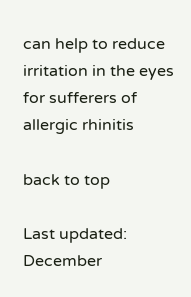can help to reduce irritation in the eyes for sufferers of allergic rhinitis

back to top

Last updated: December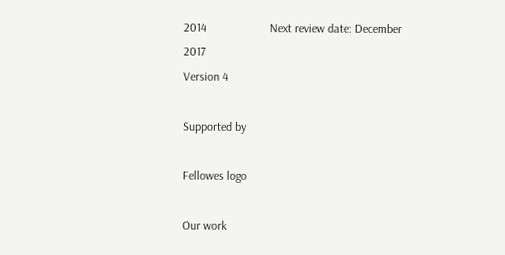2014                     Next review date: December 2017
Version 4

Supported by

Fellowes logo

Our work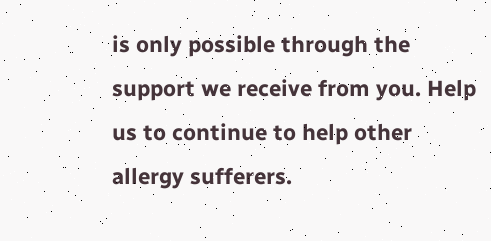is only possible through the support we receive from you. Help us to continue to help other allergy sufferers.